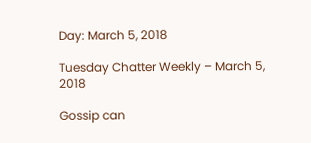Day: March 5, 2018

Tuesday Chatter Weekly – March 5, 2018

Gossip can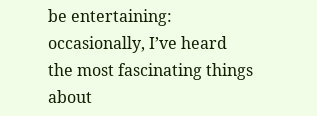be entertaining: occasionally, I’ve heard the most fascinating things about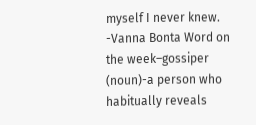myself I never knew. -Vanna Bonta Word on the week–gossiper (noun)-a person who habitually reveals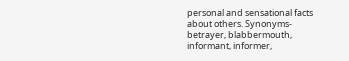personal and sensational facts about others. Synonyms-betrayer, blabbermouth, informant, informer,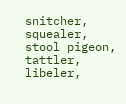snitcher, squealer, stool pigeon, tattler, libeler,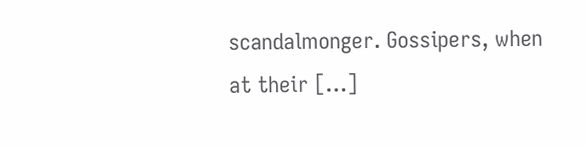scandalmonger. Gossipers, when at their […]